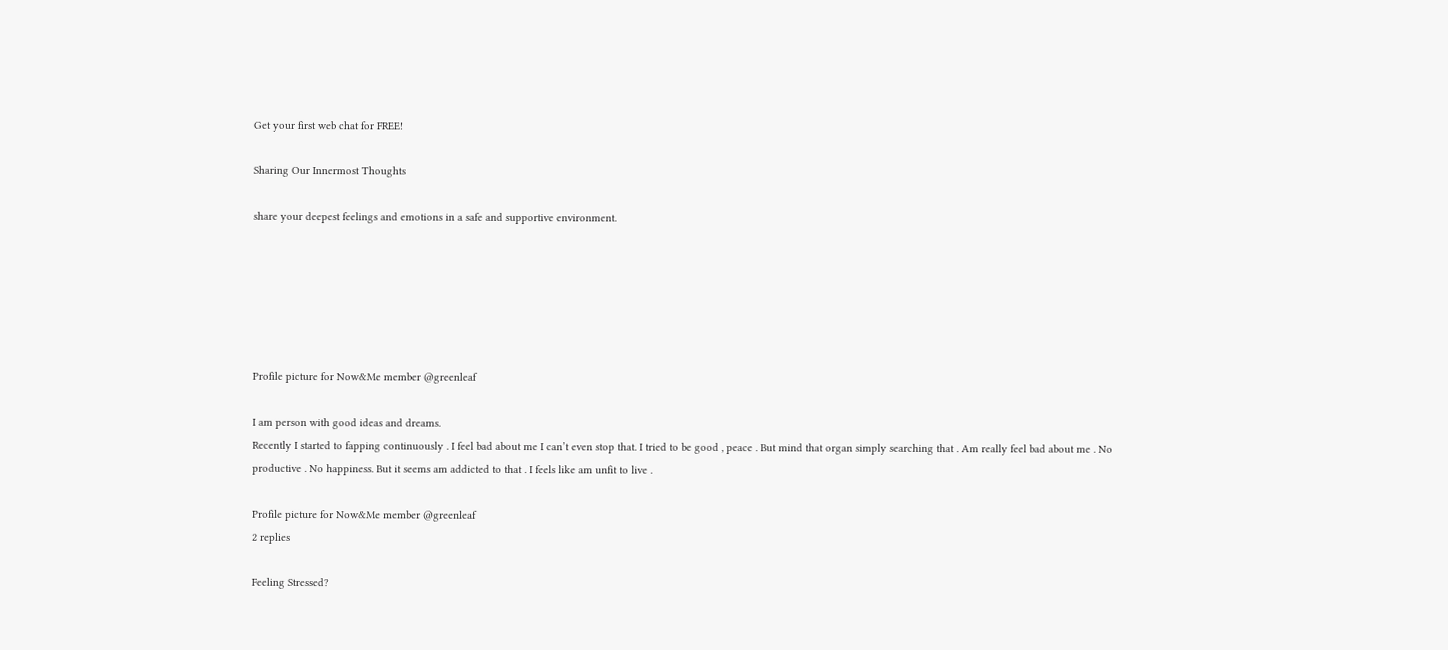Get your first web chat for FREE!

Sharing Our Innermost Thoughts

share your deepest feelings and emotions in a safe and supportive environment.






Profile picture for Now&Me member @greenleaf

I am person with good ideas and dreams.
Recently I started to fapping continuously . I feel bad about me I can’t even stop that. I tried to be good , peace . But mind that organ simply searching that . Am really feel bad about me . No productive . No happiness. But it seems am addicted to that . I feels like am unfit to live .

Profile picture for Now&Me member @greenleaf
2 replies

Feeling Stressed?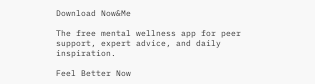Download Now&Me

The free mental wellness app for peer support, expert advice, and daily inspiration.

Feel Better Now